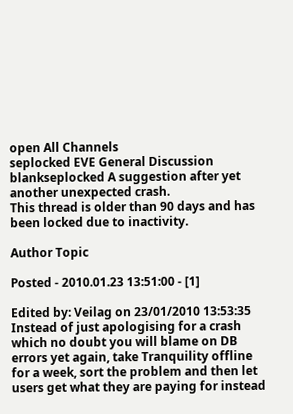open All Channels
seplocked EVE General Discussion
blankseplocked A suggestion after yet another unexpected crash.
This thread is older than 90 days and has been locked due to inactivity.

Author Topic

Posted - 2010.01.23 13:51:00 - [1]

Edited by: Veilag on 23/01/2010 13:53:35
Instead of just apologising for a crash which no doubt you will blame on DB errors yet again, take Tranquility offline for a week, sort the problem and then let users get what they are paying for instead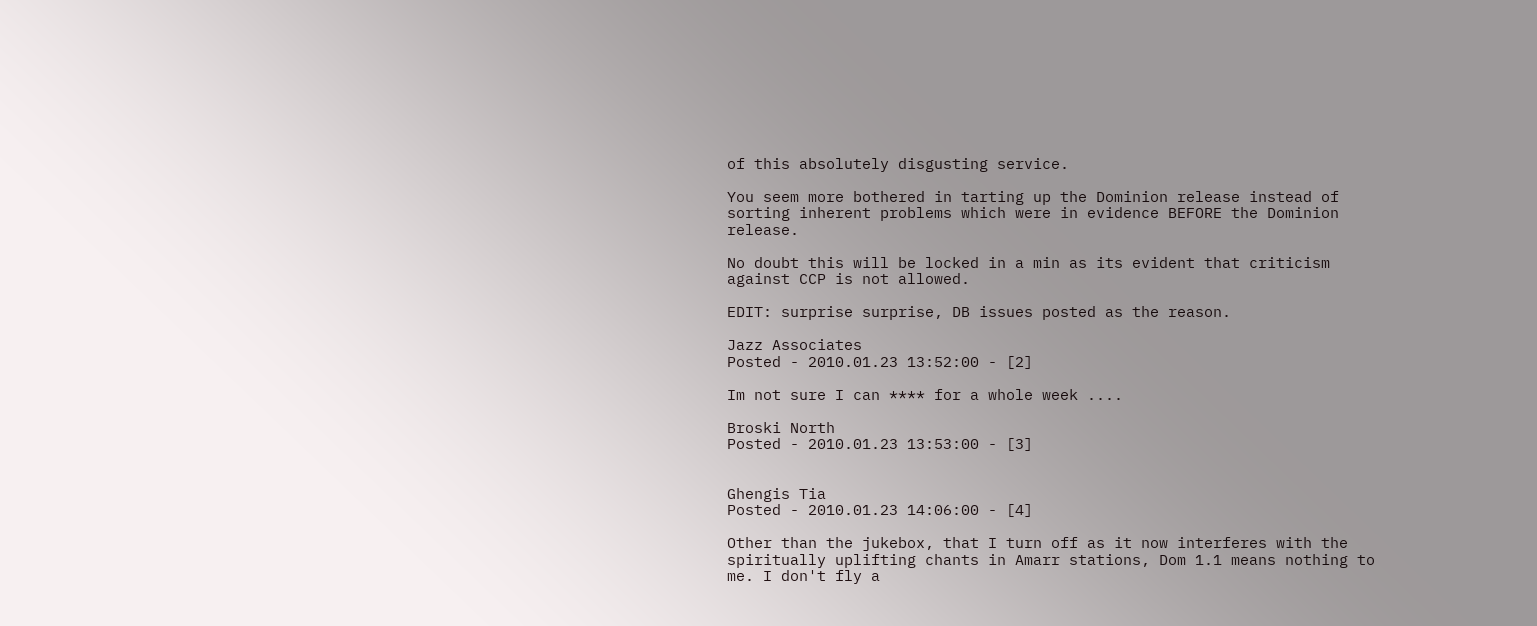of this absolutely disgusting service.

You seem more bothered in tarting up the Dominion release instead of sorting inherent problems which were in evidence BEFORE the Dominion release.

No doubt this will be locked in a min as its evident that criticism against CCP is not allowed.

EDIT: surprise surprise, DB issues posted as the reason.

Jazz Associates
Posted - 2010.01.23 13:52:00 - [2]

Im not sure I can **** for a whole week ....

Broski North
Posted - 2010.01.23 13:53:00 - [3]


Ghengis Tia
Posted - 2010.01.23 14:06:00 - [4]

Other than the jukebox, that I turn off as it now interferes with the spiritually uplifting chants in Amarr stations, Dom 1.1 means nothing to me. I don't fly a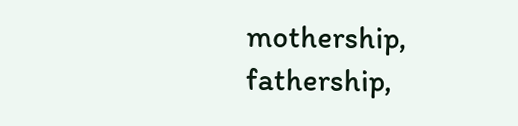mothership, fathership,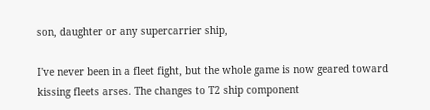son, daughter or any supercarrier ship,

I've never been in a fleet fight, but the whole game is now geared toward kissing fleets arses. The changes to T2 ship component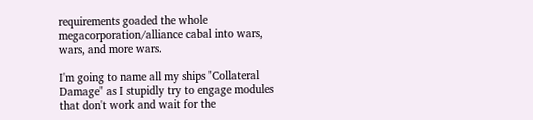requirements goaded the whole megacorporation/alliance cabal into wars, wars, and more wars.

I'm going to name all my ships "Collateral Damage" as I stupidly try to engage modules that don't work and wait for the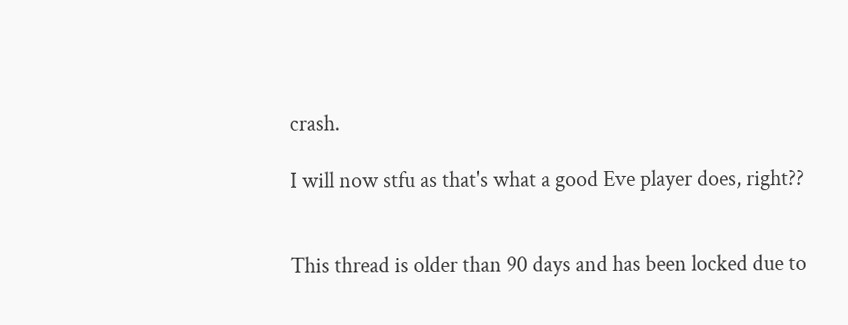crash.

I will now stfu as that's what a good Eve player does, right??


This thread is older than 90 days and has been locked due to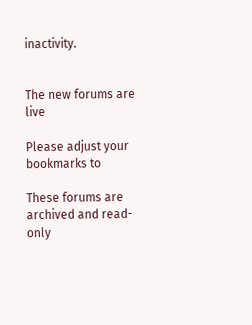inactivity.


The new forums are live

Please adjust your bookmarks to

These forums are archived and read-only